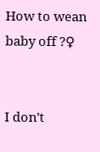How to wean baby off ?♀


I don’t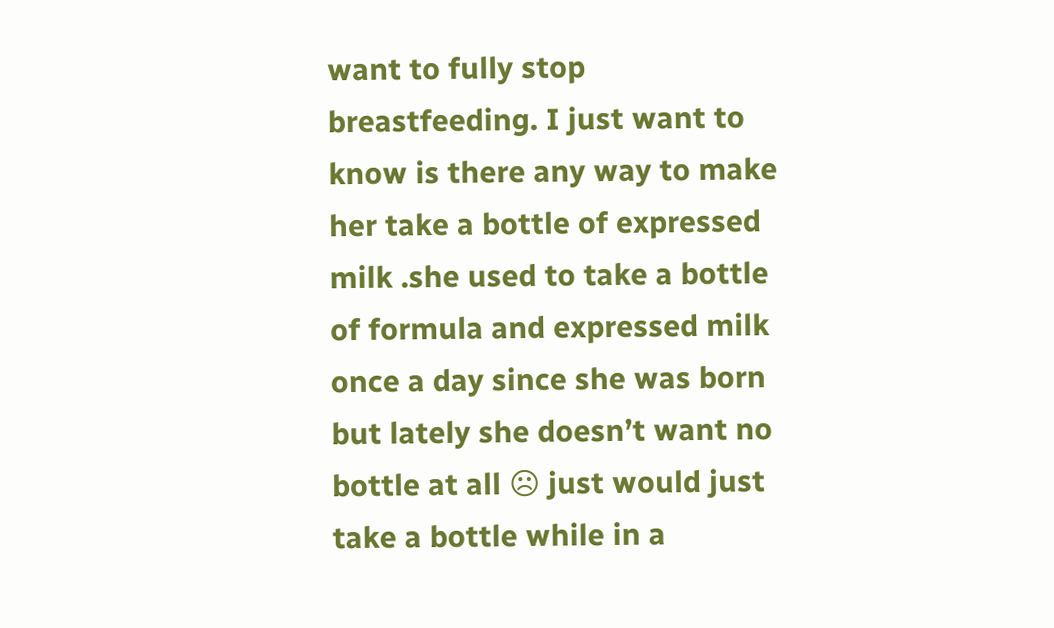want to fully stop breastfeeding. I just want to know is there any way to make her take a bottle of expressed milk .she used to take a bottle of formula and expressed milk once a day since she was born but lately she doesn’t want no bottle at all ☹ just would just take a bottle while in a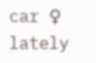car ♀ lately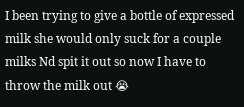I been trying to give a bottle of expressed milk she would only suck for a couple milks Nd spit it out so now I have to throw the milk out 😭